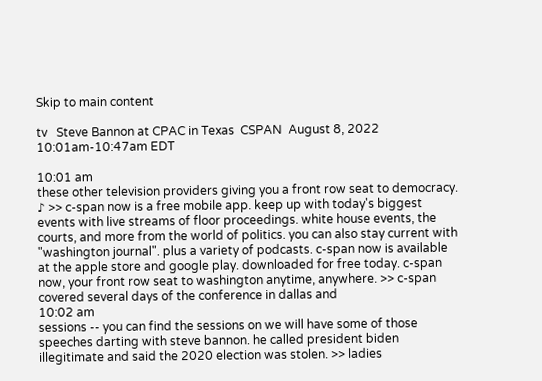Skip to main content

tv   Steve Bannon at CPAC in Texas  CSPAN  August 8, 2022 10:01am-10:47am EDT

10:01 am
these other television providers giving you a front row seat to democracy. ♪ >> c-span now is a free mobile app. keep up with today's biggest events with live streams of floor proceedings. white house events, the courts, and more from the world of politics. you can also stay current with "washington journal". plus a variety of podcasts. c-span now is available at the apple store and google play. downloaded for free today. c-span now, your front row seat to washington anytime, anywhere. >> c-span covered several days of the conference in dallas and
10:02 am
sessions -- you can find the sessions on we will have some of those speeches darting with steve bannon. he called president biden illegitimate and said the 2020 election was stolen. >> ladies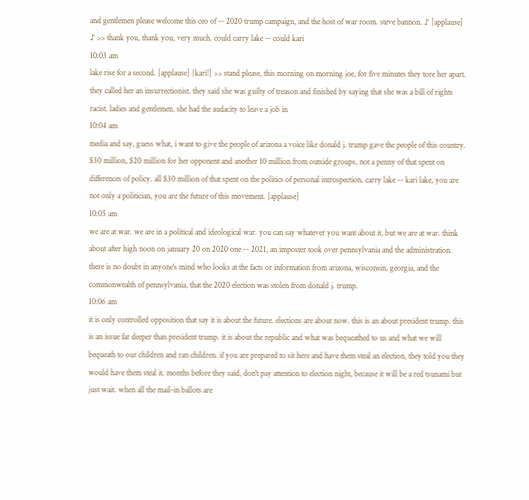and gentlemen please welcome this ceo of -- 2020 trump campaign, and the host of war room. steve bannon. ♪ [applause] ♪ >> thank you, thank you, very much. could carry lake -- could kari
10:03 am
lake rise for a second. [applause] {kari!] >> stand please, this morning on morning joe, for five minutes they tore her apart. they called her an insurrectionist. they said she was guilty of treason and finished by saying that she was a bill of rights racist. ladies and gentlemen, she had the audacity to leave a job in
10:04 am
media and say, guess what, i want to give the people of arizona a voice like donald j. trump gave the people of this country. $30 million, $20 million for her opponent and another 10 million from outside groups, not a penny of that spent on differences of policy. all $30 million of that spent on the politics of personal introspection. carry lake -- kari lake, you are not only a politician, you are the future of this movement. [applause]
10:05 am
we are at war. we are in a political and ideological war. you can say whatever you want about it, but we are at war. think about after high noon on january 20 on 2020 one -- 2021, an imposter took over pennsylvania and the administration. there is no doubt in anyone's mind who looks at the facts or information from arizona, wisconsin, georgia, and the commonwealth of pennsylvania, that the 2020 election was stolen from donald j. trump.
10:06 am
it is only controlled opposition that say it is about the future. elections are about now. this is an about president trump. this is an issue far deeper than president trump. it is about the republic and what was bequeathed to us and what we will bequeath to our children and ran children. if you are prepared to sit here and have them steal an election, they told you they would have them steal it. months before they said, don't pay attention to election night, because it will be a red tsunami but just wait. when all the mail-in ballots are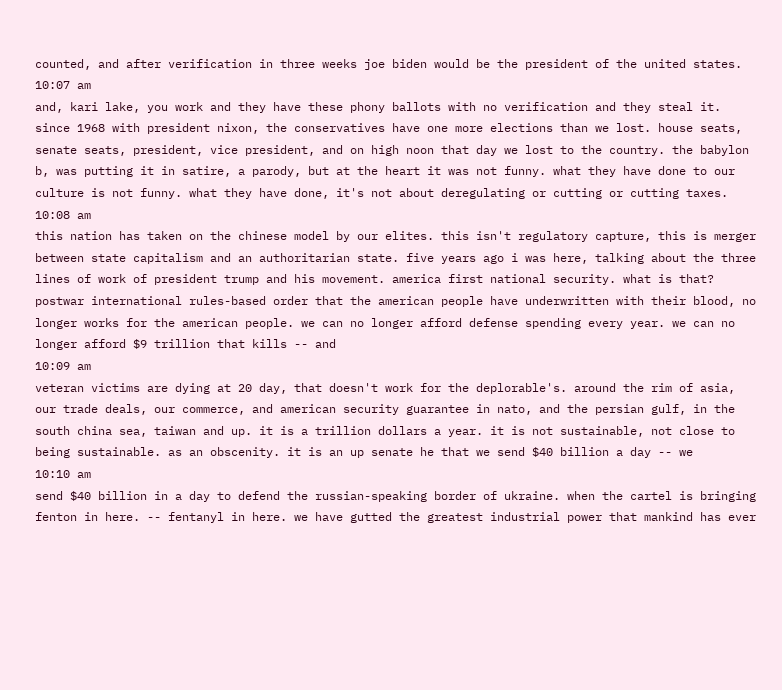counted, and after verification in three weeks joe biden would be the president of the united states.
10:07 am
and, kari lake, you work and they have these phony ballots with no verification and they steal it. since 1968 with president nixon, the conservatives have one more elections than we lost. house seats, senate seats, president, vice president, and on high noon that day we lost to the country. the babylon b, was putting it in satire, a parody, but at the heart it was not funny. what they have done to our culture is not funny. what they have done, it's not about deregulating or cutting or cutting taxes.
10:08 am
this nation has taken on the chinese model by our elites. this isn't regulatory capture, this is merger between state capitalism and an authoritarian state. five years ago i was here, talking about the three lines of work of president trump and his movement. america first national security. what is that? postwar international rules-based order that the american people have underwritten with their blood, no longer works for the american people. we can no longer afford defense spending every year. we can no longer afford $9 trillion that kills -- and
10:09 am
veteran victims are dying at 20 day, that doesn't work for the deplorable's. around the rim of asia, our trade deals, our commerce, and american security guarantee in nato, and the persian gulf, in the south china sea, taiwan and up. it is a trillion dollars a year. it is not sustainable, not close to being sustainable. as an obscenity. it is an up senate he that we send $40 billion a day -- we
10:10 am
send $40 billion in a day to defend the russian-speaking border of ukraine. when the cartel is bringing fenton in here. -- fentanyl in here. we have gutted the greatest industrial power that mankind has ever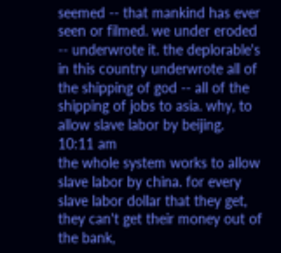seemed -- that mankind has ever seen or filmed. we under eroded -- underwrote it. the deplorable's in this country underwrote all of the shipping of god -- all of the shipping of jobs to asia. why, to allow slave labor by beijing.
10:11 am
the whole system works to allow slave labor by china. for every slave labor dollar that they get, they can't get their money out of the bank,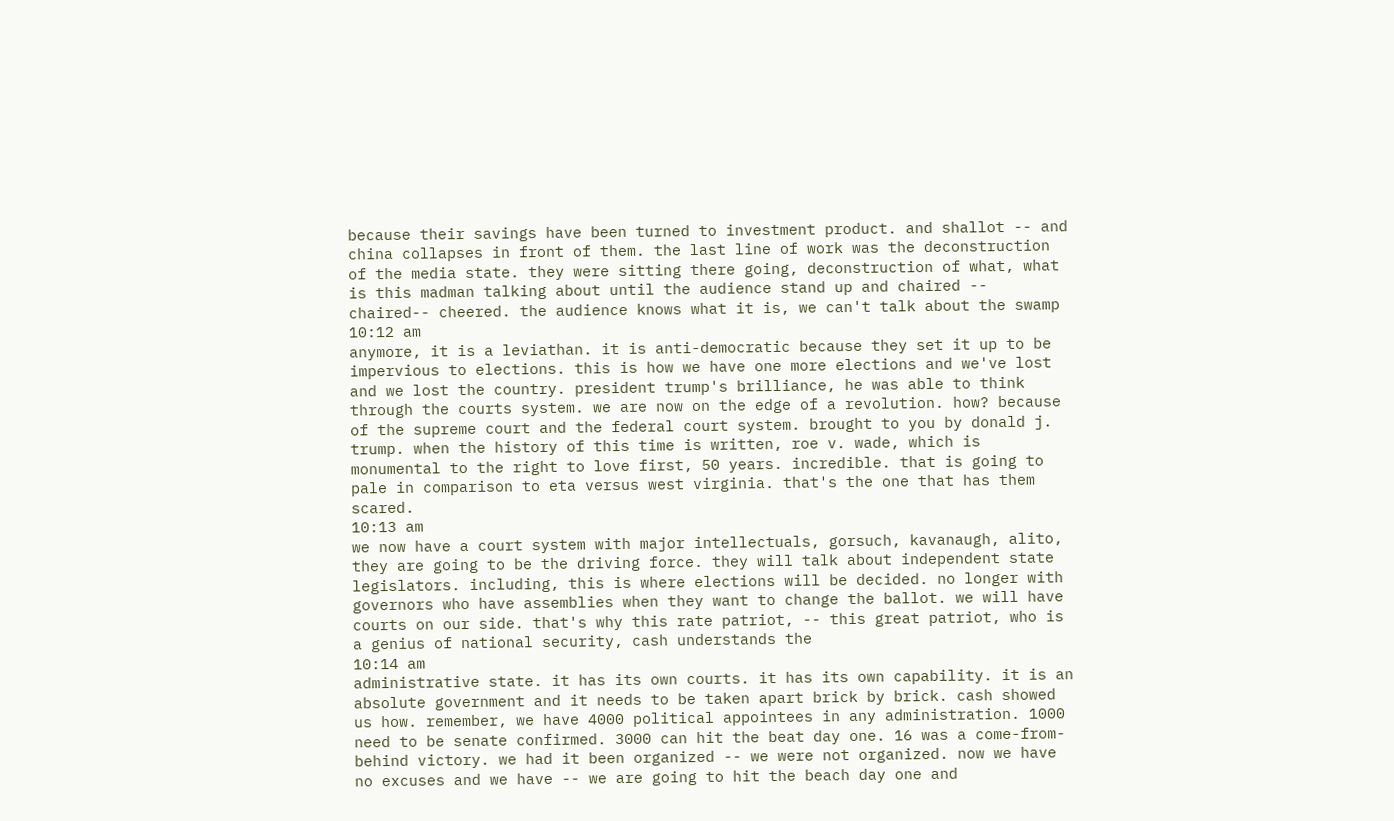because their savings have been turned to investment product. and shallot -- and china collapses in front of them. the last line of work was the deconstruction of the media state. they were sitting there going, deconstruction of what, what is this madman talking about until the audience stand up and chaired -- chaired-- cheered. the audience knows what it is, we can't talk about the swamp
10:12 am
anymore, it is a leviathan. it is anti-democratic because they set it up to be impervious to elections. this is how we have one more elections and we've lost and we lost the country. president trump's brilliance, he was able to think through the courts system. we are now on the edge of a revolution. how? because of the supreme court and the federal court system. brought to you by donald j. trump. when the history of this time is written, roe v. wade, which is monumental to the right to love first, 50 years. incredible. that is going to pale in comparison to eta versus west virginia. that's the one that has them scared.
10:13 am
we now have a court system with major intellectuals, gorsuch, kavanaugh, alito, they are going to be the driving force. they will talk about independent state legislators. including, this is where elections will be decided. no longer with governors who have assemblies when they want to change the ballot. we will have courts on our side. that's why this rate patriot, -- this great patriot, who is a genius of national security, cash understands the
10:14 am
administrative state. it has its own courts. it has its own capability. it is an absolute government and it needs to be taken apart brick by brick. cash showed us how. remember, we have 4000 political appointees in any administration. 1000 need to be senate confirmed. 3000 can hit the beat day one. 16 was a come-from-behind victory. we had it been organized -- we were not organized. now we have no excuses and we have -- we are going to hit the beach day one and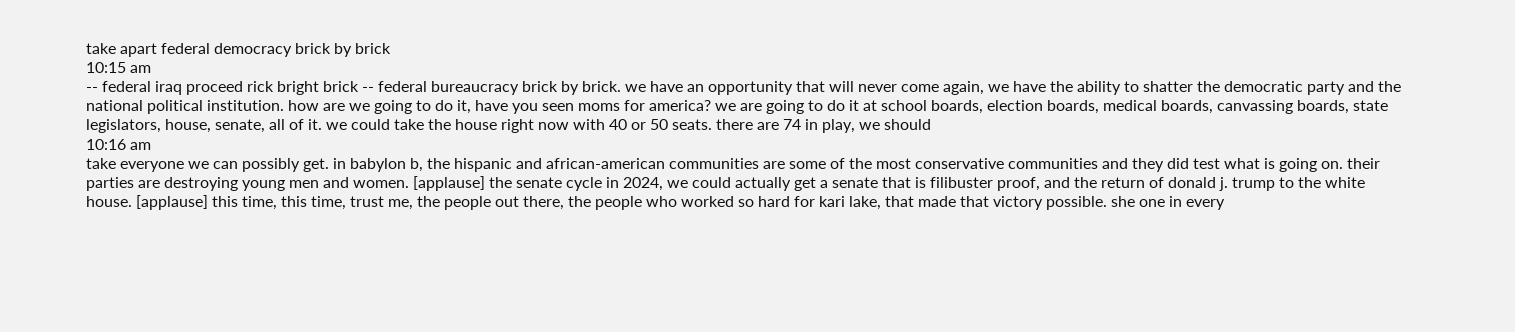take apart federal democracy brick by brick
10:15 am
-- federal iraq proceed rick bright brick -- federal bureaucracy brick by brick. we have an opportunity that will never come again, we have the ability to shatter the democratic party and the national political institution. how are we going to do it, have you seen moms for america? we are going to do it at school boards, election boards, medical boards, canvassing boards, state legislators, house, senate, all of it. we could take the house right now with 40 or 50 seats. there are 74 in play, we should
10:16 am
take everyone we can possibly get. in babylon b, the hispanic and african-american communities are some of the most conservative communities and they did test what is going on. their parties are destroying young men and women. [applause] the senate cycle in 2024, we could actually get a senate that is filibuster proof, and the return of donald j. trump to the white house. [applause] this time, this time, trust me, the people out there, the people who worked so hard for kari lake, that made that victory possible. she one in every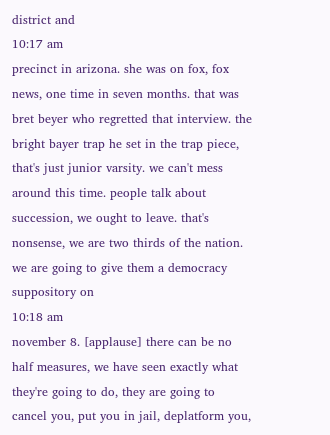district and
10:17 am
precinct in arizona. she was on fox, fox news, one time in seven months. that was bret beyer who regretted that interview. the bright bayer trap he set in the trap piece, that's just junior varsity. we can't mess around this time. people talk about succession, we ought to leave. that's nonsense, we are two thirds of the nation. we are going to give them a democracy suppository on
10:18 am
november 8. [applause] there can be no half measures, we have seen exactly what they're going to do, they are going to cancel you, put you in jail, deplatform you,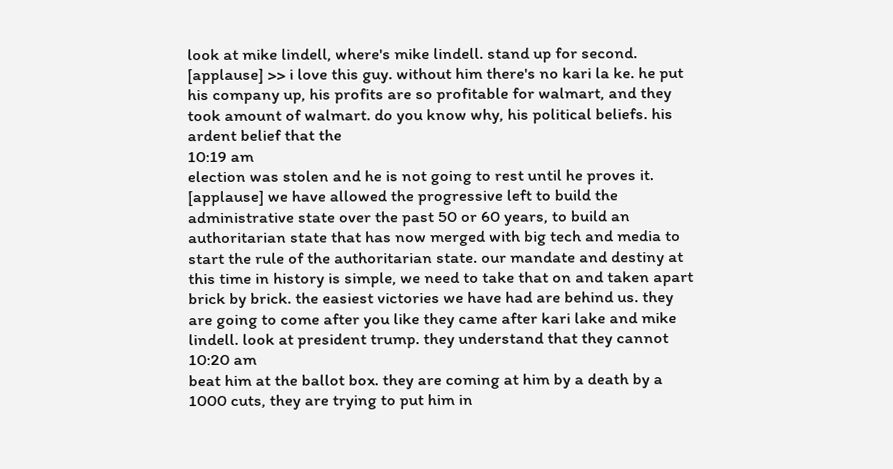look at mike lindell, where's mike lindell. stand up for second. [applause] >> i love this guy. without him there's no kari la ke. he put his company up, his profits are so profitable for walmart, and they took amount of walmart. do you know why, his political beliefs. his ardent belief that the
10:19 am
election was stolen and he is not going to rest until he proves it. [applause] we have allowed the progressive left to build the administrative state over the past 50 or 60 years, to build an authoritarian state that has now merged with big tech and media to start the rule of the authoritarian state. our mandate and destiny at this time in history is simple, we need to take that on and taken apart brick by brick. the easiest victories we have had are behind us. they are going to come after you like they came after kari lake and mike lindell. look at president trump. they understand that they cannot
10:20 am
beat him at the ballot box. they are coming at him by a death by a 1000 cuts, they are trying to put him in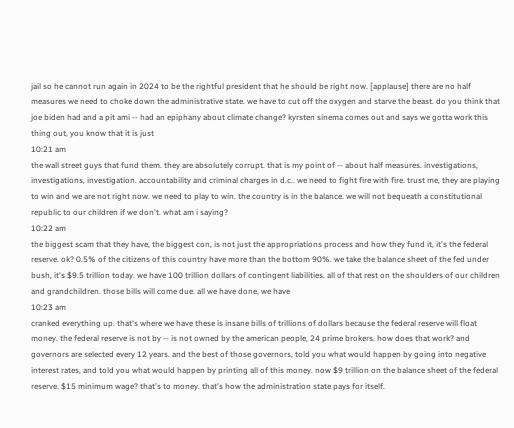jail so he cannot run again in 2024 to be the rightful president that he should be right now. [applause] there are no half measures we need to choke down the administrative state. we have to cut off the oxygen and starve the beast. do you think that joe biden had and a pit ami -- had an epiphany about climate change? kyrsten sinema comes out and says we gotta work this thing out, you know that it is just
10:21 am
the wall street guys that fund them. they are absolutely corrupt. that is my point of -- about half measures. investigations, investigations, investigation. accountability and criminal charges in d.c.. we need to fight fire with fire. trust me, they are playing to win and we are not right now. we need to play to win. the country is in the balance. we will not bequeath a constitutional republic to our children if we don't. what am i saying?
10:22 am
the biggest scam that they have, the biggest con, is not just the appropriations process and how they fund it, it's the federal reserve. ok? 0.5% of the citizens of this country have more than the bottom 90%. we take the balance sheet of the fed under bush, it's $9.5 trillion today. we have 100 trillion dollars of contingent liabilities. all of that rest on the shoulders of our children and grandchildren. those bills will come due. all we have done, we have
10:23 am
cranked everything up. that's where we have these is insane bills of trillions of dollars because the federal reserve will float money. the federal reserve is not by -- is not owned by the american people, 24 prime brokers. how does that work? and governors are selected every 12 years. and the best of those governors, told you what would happen by going into negative interest rates, and told you what would happen by printing all of this money. now $9 trillion on the balance sheet of the federal reserve. $15 minimum wage? that's to money. that's how the administration state pays for itself.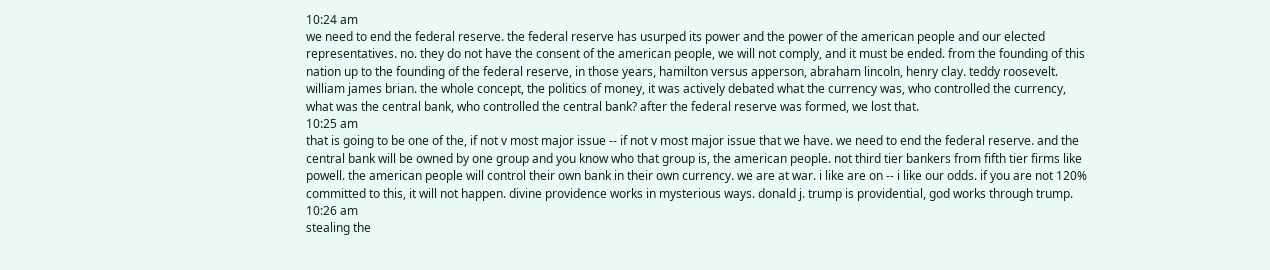10:24 am
we need to end the federal reserve. the federal reserve has usurped its power and the power of the american people and our elected representatives. no. they do not have the consent of the american people, we will not comply, and it must be ended. from the founding of this nation up to the founding of the federal reserve, in those years, hamilton versus apperson, abraham lincoln, henry clay. teddy roosevelt. william james brian. the whole concept, the politics of money, it was actively debated what the currency was, who controlled the currency, what was the central bank, who controlled the central bank? after the federal reserve was formed, we lost that.
10:25 am
that is going to be one of the, if not v most major issue -- if not v most major issue that we have. we need to end the federal reserve. and the central bank will be owned by one group and you know who that group is, the american people. not third tier bankers from fifth tier firms like powell. the american people will control their own bank in their own currency. we are at war. i like are on -- i like our odds. if you are not 120% committed to this, it will not happen. divine providence works in mysterious ways. donald j. trump is providential, god works through trump.
10:26 am
stealing the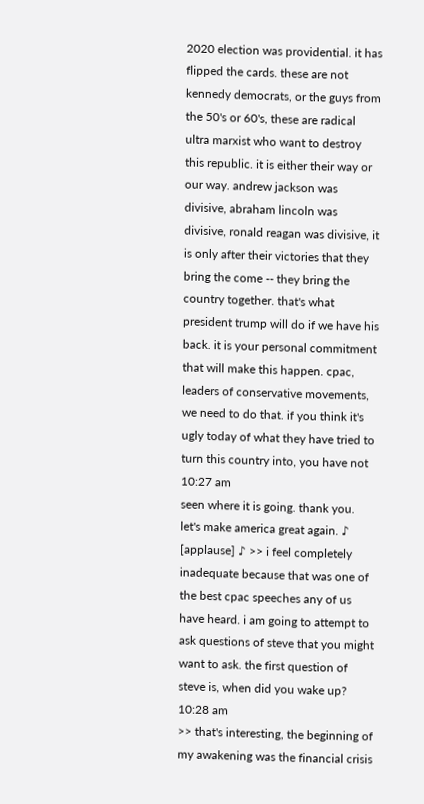2020 election was providential. it has flipped the cards. these are not kennedy democrats, or the guys from the 50's or 60's, these are radical ultra marxist who want to destroy this republic. it is either their way or our way. andrew jackson was divisive, abraham lincoln was divisive, ronald reagan was divisive, it is only after their victories that they bring the come -- they bring the country together. that's what president trump will do if we have his back. it is your personal commitment that will make this happen. cpac, leaders of conservative movements, we need to do that. if you think it's ugly today of what they have tried to turn this country into, you have not
10:27 am
seen where it is going. thank you. let's make america great again. ♪ [applause] ♪ >> i feel completely inadequate because that was one of the best cpac speeches any of us have heard. i am going to attempt to ask questions of steve that you might want to ask. the first question of steve is, when did you wake up?
10:28 am
>> that's interesting, the beginning of my awakening was the financial crisis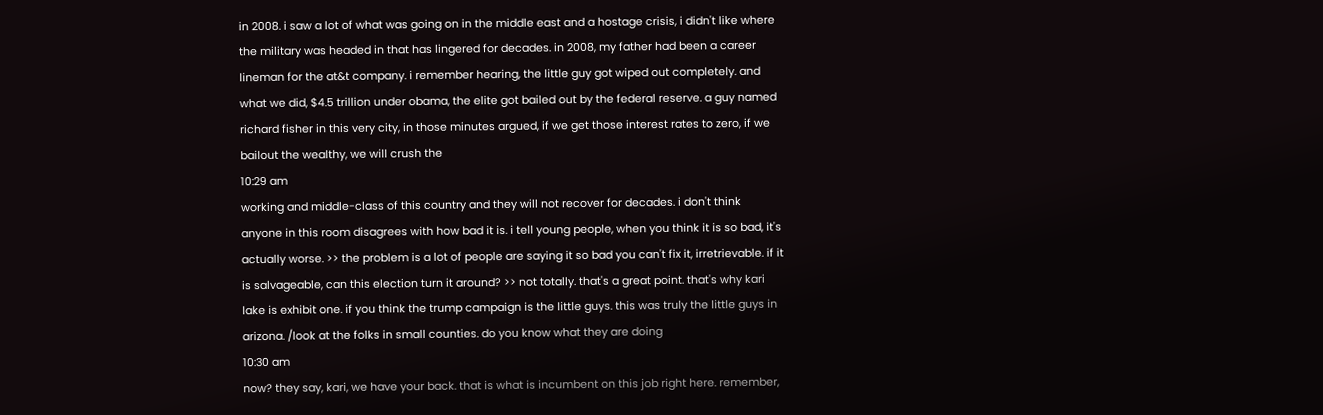in 2008. i saw a lot of what was going on in the middle east and a hostage crisis, i didn't like where the military was headed in that has lingered for decades. in 2008, my father had been a career lineman for the at&t company. i remember hearing, the little guy got wiped out completely. and what we did, $4.5 trillion under obama, the elite got bailed out by the federal reserve. a guy named richard fisher in this very city, in those minutes argued, if we get those interest rates to zero, if we bailout the wealthy, we will crush the
10:29 am
working and middle-class of this country and they will not recover for decades. i don't think anyone in this room disagrees with how bad it is. i tell young people, when you think it is so bad, it's actually worse. >> the problem is a lot of people are saying it so bad you can't fix it, irretrievable. if it is salvageable, can this election turn it around? >> not totally. that's a great point. that's why kari lake is exhibit one. if you think the trump campaign is the little guys. this was truly the little guys in arizona. /look at the folks in small counties. do you know what they are doing
10:30 am
now? they say, kari, we have your back. that is what is incumbent on this job right here. remember,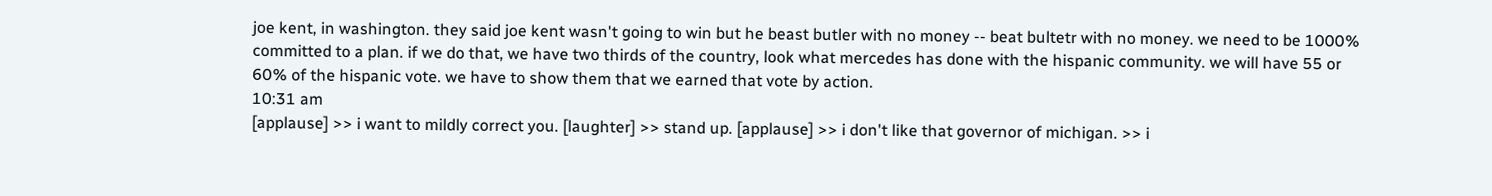joe kent, in washington. they said joe kent wasn't going to win but he beast butler with no money -- beat bultetr with no money. we need to be 1000% committed to a plan. if we do that, we have two thirds of the country, look what mercedes has done with the hispanic community. we will have 55 or 60% of the hispanic vote. we have to show them that we earned that vote by action.
10:31 am
[applause] >> i want to mildly correct you. [laughter] >> stand up. [applause] >> i don't like that governor of michigan. >> i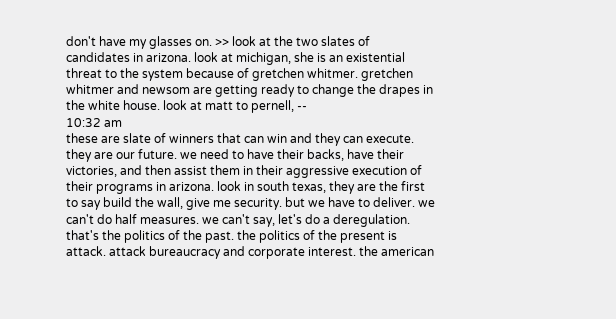don't have my glasses on. >> look at the two slates of candidates in arizona. look at michigan, she is an existential threat to the system because of gretchen whitmer. gretchen whitmer and newsom are getting ready to change the drapes in the white house. look at matt to pernell, --
10:32 am
these are slate of winners that can win and they can execute. they are our future. we need to have their backs, have their victories, and then assist them in their aggressive execution of their programs in arizona. look in south texas, they are the first to say build the wall, give me security. but we have to deliver. we can't do half measures. we can't say, let's do a deregulation. that's the politics of the past. the politics of the present is attack. attack bureaucracy and corporate interest. the american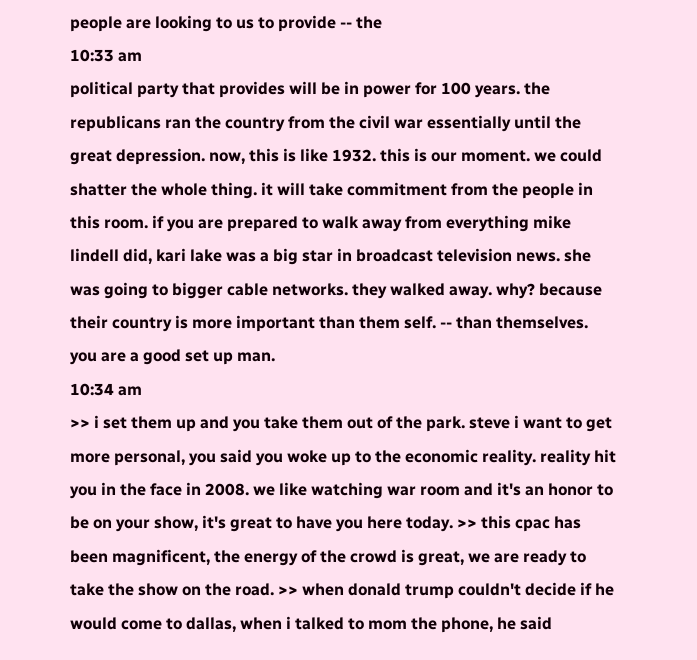people are looking to us to provide -- the
10:33 am
political party that provides will be in power for 100 years. the republicans ran the country from the civil war essentially until the great depression. now, this is like 1932. this is our moment. we could shatter the whole thing. it will take commitment from the people in this room. if you are prepared to walk away from everything mike lindell did, kari lake was a big star in broadcast television news. she was going to bigger cable networks. they walked away. why? because their country is more important than them self. -- than themselves. you are a good set up man.
10:34 am
>> i set them up and you take them out of the park. steve i want to get more personal, you said you woke up to the economic reality. reality hit you in the face in 2008. we like watching war room and it's an honor to be on your show, it's great to have you here today. >> this cpac has been magnificent, the energy of the crowd is great, we are ready to take the show on the road. >> when donald trump couldn't decide if he would come to dallas, when i talked to mom the phone, he said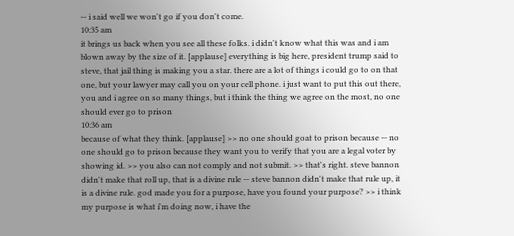-- i said well we won't go if you don't come.
10:35 am
it brings us back when you see all these folks. i didn't know what this was and i am blown away by the size of it. [applause] everything is big here, president trump said to steve, that jail thing is making you a star. there are a lot of things i could go to on that one, but your lawyer may call you on your cell phone. i just want to put this out there, you and i agree on so many things, but i think the thing we agree on the most, no one should ever go to prison
10:36 am
because of what they think. [applause] >> no one should goat to prison because -- no one should go to prison because they want you to verify that you are a legal voter by showing id. >> you also can not comply and not submit. >> that's right. steve bannon didn't make that roll up, that is a divine rule -- steve bannon didn't make that rule up, it is a divine rule. god made you for a purpose, have you found your purpose? >> i think my purpose is what i'm doing now, i have the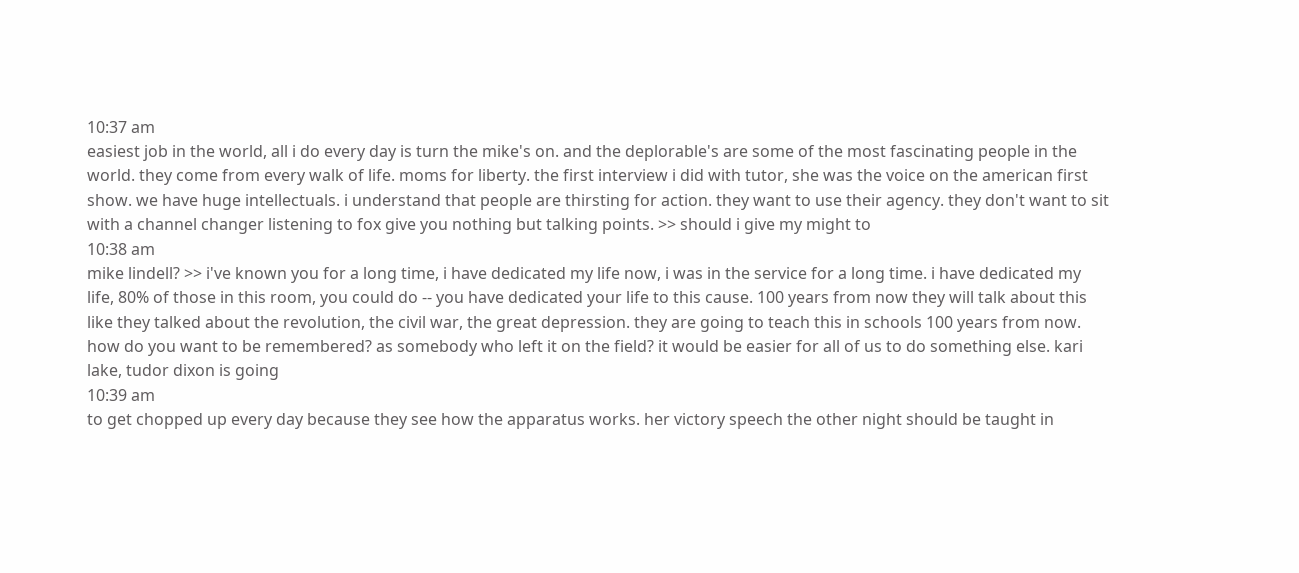10:37 am
easiest job in the world, all i do every day is turn the mike's on. and the deplorable's are some of the most fascinating people in the world. they come from every walk of life. moms for liberty. the first interview i did with tutor, she was the voice on the american first show. we have huge intellectuals. i understand that people are thirsting for action. they want to use their agency. they don't want to sit with a channel changer listening to fox give you nothing but talking points. >> should i give my might to
10:38 am
mike lindell? >> i've known you for a long time, i have dedicated my life now, i was in the service for a long time. i have dedicated my life, 80% of those in this room, you could do -- you have dedicated your life to this cause. 100 years from now they will talk about this like they talked about the revolution, the civil war, the great depression. they are going to teach this in schools 100 years from now. how do you want to be remembered? as somebody who left it on the field? it would be easier for all of us to do something else. kari lake, tudor dixon is going
10:39 am
to get chopped up every day because they see how the apparatus works. her victory speech the other night should be taught in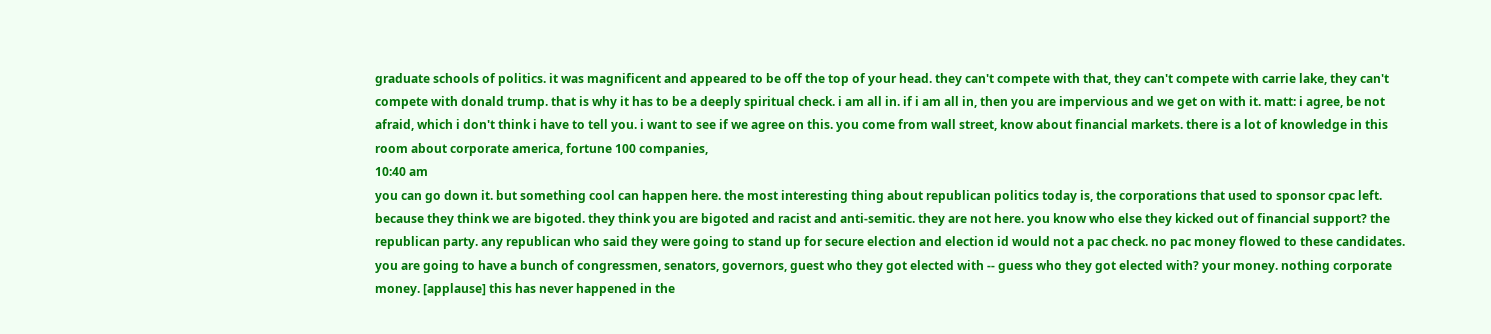graduate schools of politics. it was magnificent and appeared to be off the top of your head. they can't compete with that, they can't compete with carrie lake, they can't compete with donald trump. that is why it has to be a deeply spiritual check. i am all in. if i am all in, then you are impervious and we get on with it. matt: i agree, be not afraid, which i don't think i have to tell you. i want to see if we agree on this. you come from wall street, know about financial markets. there is a lot of knowledge in this room about corporate america, fortune 100 companies,
10:40 am
you can go down it. but something cool can happen here. the most interesting thing about republican politics today is, the corporations that used to sponsor cpac left. because they think we are bigoted. they think you are bigoted and racist and anti-semitic. they are not here. you know who else they kicked out of financial support? the republican party. any republican who said they were going to stand up for secure election and election id would not a pac check. no pac money flowed to these candidates. you are going to have a bunch of congressmen, senators, governors, guest who they got elected with -- guess who they got elected with? your money. nothing corporate money. [applause] this has never happened in the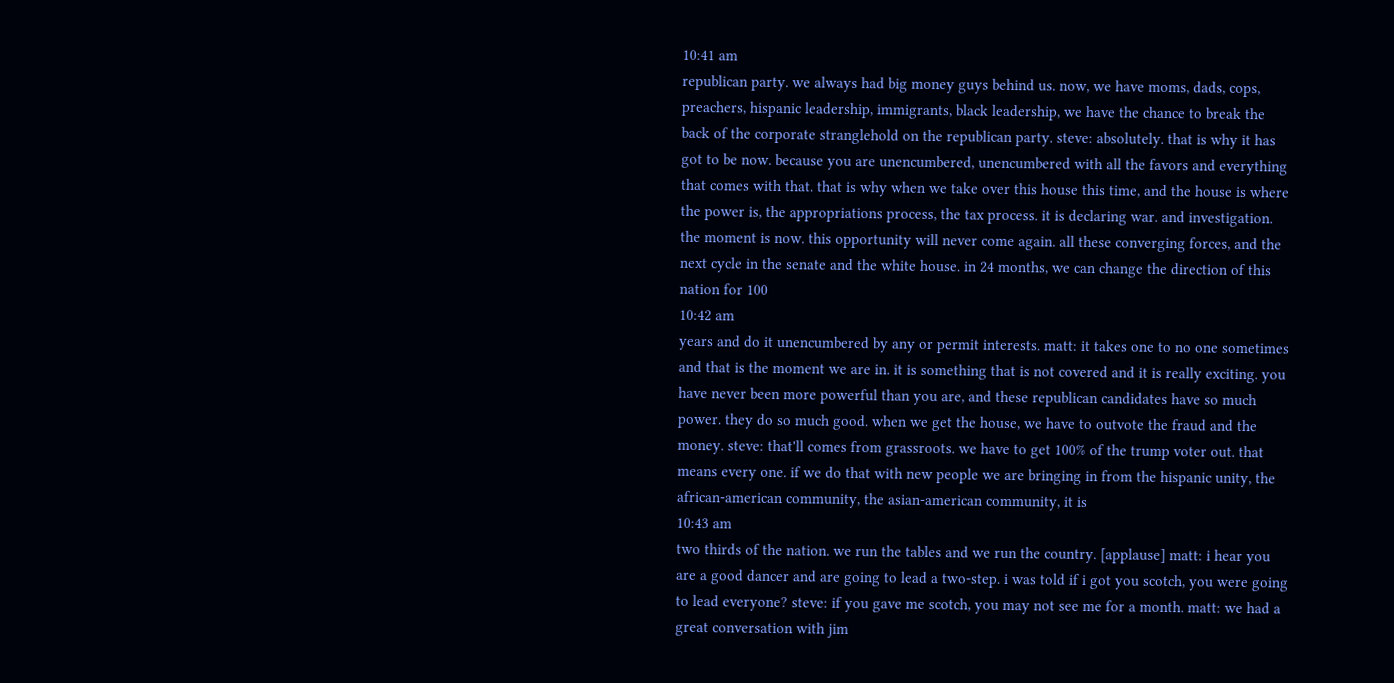10:41 am
republican party. we always had big money guys behind us. now, we have moms, dads, cops, preachers, hispanic leadership, immigrants, black leadership, we have the chance to break the back of the corporate stranglehold on the republican party. steve: absolutely. that is why it has got to be now. because you are unencumbered, unencumbered with all the favors and everything that comes with that. that is why when we take over this house this time, and the house is where the power is, the appropriations process, the tax process. it is declaring war. and investigation. the moment is now. this opportunity will never come again. all these converging forces, and the next cycle in the senate and the white house. in 24 months, we can change the direction of this nation for 100
10:42 am
years and do it unencumbered by any or permit interests. matt: it takes one to no one sometimes and that is the moment we are in. it is something that is not covered and it is really exciting. you have never been more powerful than you are, and these republican candidates have so much power. they do so much good. when we get the house, we have to outvote the fraud and the money. steve: that'll comes from grassroots. we have to get 100% of the trump voter out. that means every one. if we do that with new people we are bringing in from the hispanic unity, the african-american community, the asian-american community, it is
10:43 am
two thirds of the nation. we run the tables and we run the country. [applause] matt: i hear you are a good dancer and are going to lead a two-step. i was told if i got you scotch, you were going to lead everyone? steve: if you gave me scotch, you may not see me for a month. matt: we had a great conversation with jim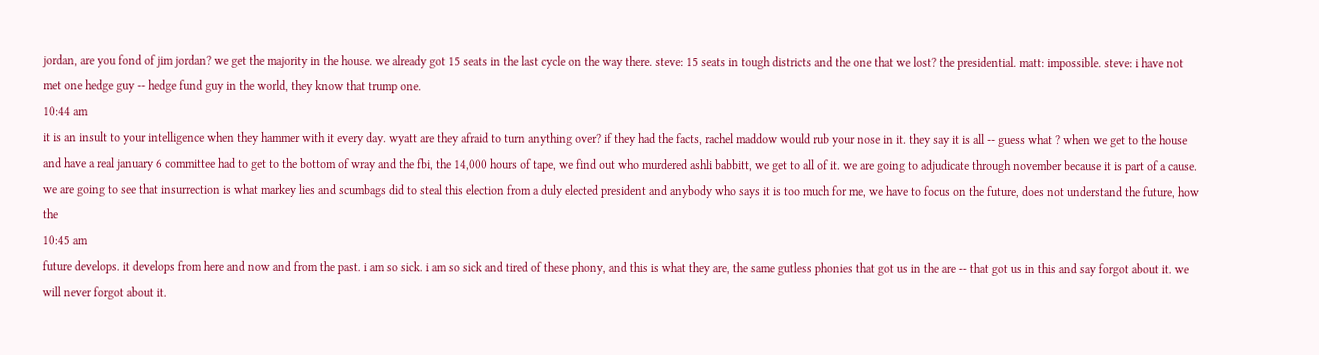jordan, are you fond of jim jordan? we get the majority in the house. we already got 15 seats in the last cycle on the way there. steve: 15 seats in tough districts and the one that we lost? the presidential. matt: impossible. steve: i have not met one hedge guy -- hedge fund guy in the world, they know that trump one.
10:44 am
it is an insult to your intelligence when they hammer with it every day. wyatt are they afraid to turn anything over? if they had the facts, rachel maddow would rub your nose in it. they say it is all -- guess what ? when we get to the house and have a real january 6 committee had to get to the bottom of wray and the fbi, the 14,000 hours of tape, we find out who murdered ashli babbitt, we get to all of it. we are going to adjudicate through november because it is part of a cause. we are going to see that insurrection is what markey lies and scumbags did to steal this election from a duly elected president and anybody who says it is too much for me, we have to focus on the future, does not understand the future, how the
10:45 am
future develops. it develops from here and now and from the past. i am so sick. i am so sick and tired of these phony, and this is what they are, the same gutless phonies that got us in the are -- that got us in this and say forgot about it. we will never forgot about it.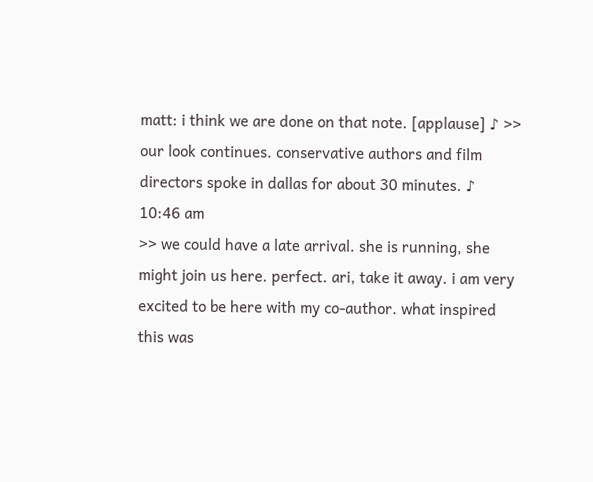matt: i think we are done on that note. [applause] ♪ >> our look continues. conservative authors and film directors spoke in dallas for about 30 minutes. ♪
10:46 am
>> we could have a late arrival. she is running, she might join us here. perfect. ari, take it away. i am very excited to be here with my co-author. what inspired this was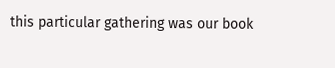this particular gathering was our book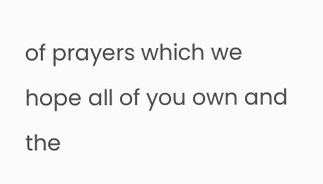of prayers which we hope all of you own and the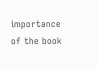importance of the book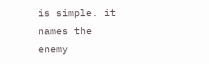is simple. it names the enemy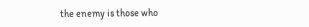the enemy is those who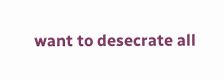want to desecrate all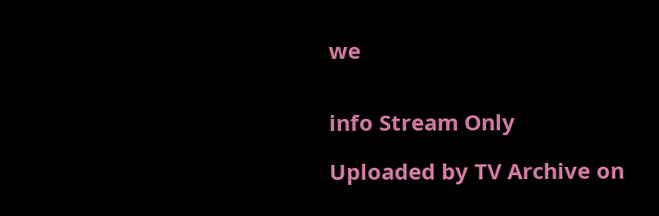we


info Stream Only

Uploaded by TV Archive on